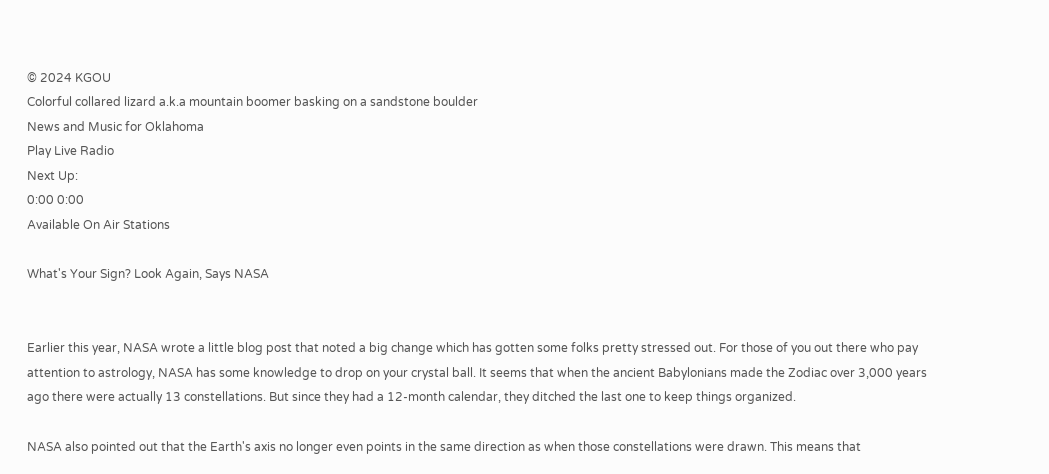© 2024 KGOU
Colorful collared lizard a.k.a mountain boomer basking on a sandstone boulder
News and Music for Oklahoma
Play Live Radio
Next Up:
0:00 0:00
Available On Air Stations

What's Your Sign? Look Again, Says NASA


Earlier this year, NASA wrote a little blog post that noted a big change which has gotten some folks pretty stressed out. For those of you out there who pay attention to astrology, NASA has some knowledge to drop on your crystal ball. It seems that when the ancient Babylonians made the Zodiac over 3,000 years ago there were actually 13 constellations. But since they had a 12-month calendar, they ditched the last one to keep things organized.

NASA also pointed out that the Earth's axis no longer even points in the same direction as when those constellations were drawn. This means that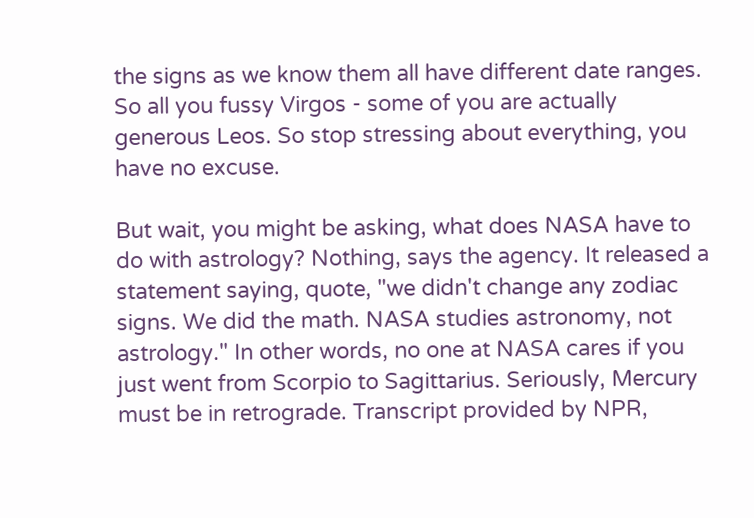the signs as we know them all have different date ranges. So all you fussy Virgos - some of you are actually generous Leos. So stop stressing about everything, you have no excuse.

But wait, you might be asking, what does NASA have to do with astrology? Nothing, says the agency. It released a statement saying, quote, "we didn't change any zodiac signs. We did the math. NASA studies astronomy, not astrology." In other words, no one at NASA cares if you just went from Scorpio to Sagittarius. Seriously, Mercury must be in retrograde. Transcript provided by NPR,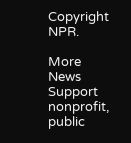Copyright NPR.

More News
Support nonprofit, public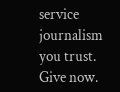service journalism you trust. Give now.